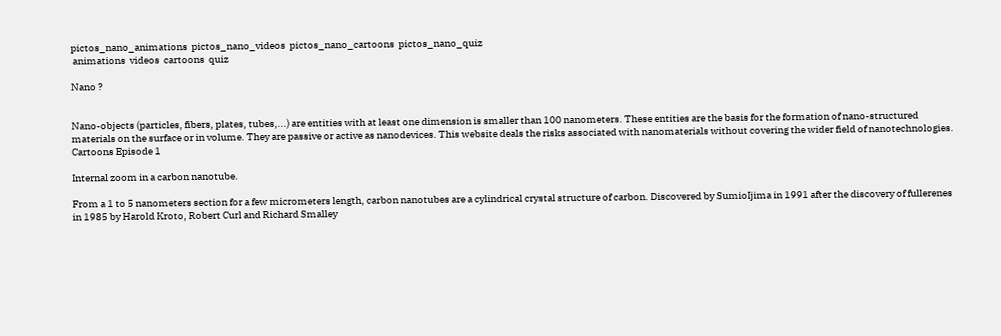pictos_nano_animations  pictos_nano_videos  pictos_nano_cartoons  pictos_nano_quiz
 animations  videos  cartoons  quiz

Nano ?


Nano-objects (particles, fibers, plates, tubes,...) are entities with at least one dimension is smaller than 100 nanometers. These entities are the basis for the formation of nano-structured materials on the surface or in volume. They are passive or active as nanodevices. This website deals the risks associated with nanomaterials without covering the wider field of nanotechnologies.
Cartoons Episode 1

Internal zoom in a carbon nanotube.

From a 1 to 5 nanometers section for a few micrometers length, carbon nanotubes are a cylindrical crystal structure of carbon. Discovered by SumioIjima in 1991 after the discovery of fullerenes in 1985 by Harold Kroto, Robert Curl and Richard Smalley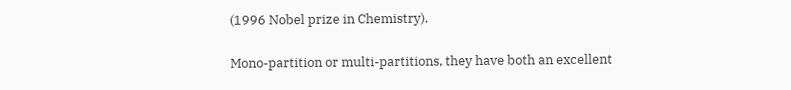(1996 Nobel prize in Chemistry).

Mono-partition or multi-partitions, they have both an excellent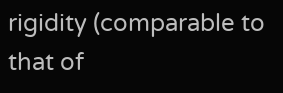rigidity (comparable to that of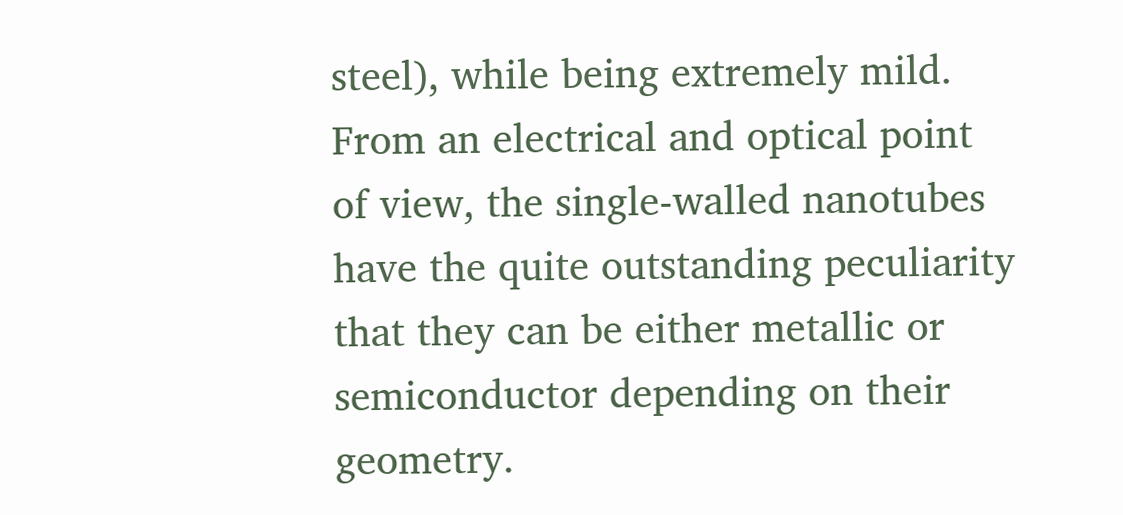steel), while being extremely mild. From an electrical and optical point of view, the single-walled nanotubes have the quite outstanding peculiarity that they can be either metallic or semiconductor depending on their geometry.